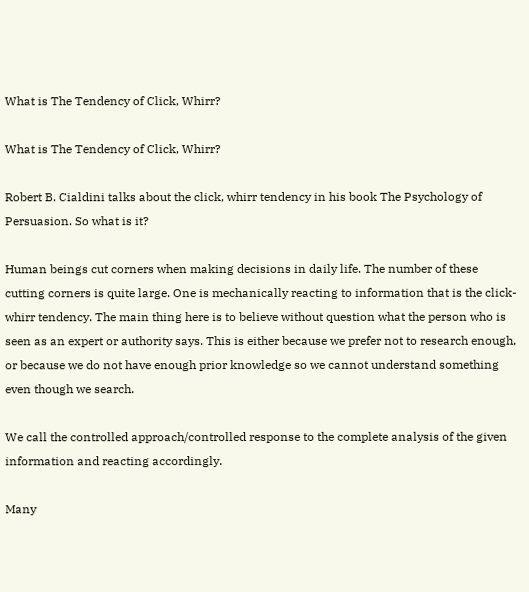What is The Tendency of Click, Whirr?

What is The Tendency of Click, Whirr?

Robert B. Cialdini talks about the click, whirr tendency in his book The Psychology of Persuasion. So what is it?

Human beings cut corners when making decisions in daily life. The number of these cutting corners is quite large. One is mechanically reacting to information that is the click-whirr tendency. The main thing here is to believe without question what the person who is seen as an expert or authority says. This is either because we prefer not to research enough, or because we do not have enough prior knowledge so we cannot understand something even though we search.

We call the controlled approach/controlled response to the complete analysis of the given information and reacting accordingly.

Many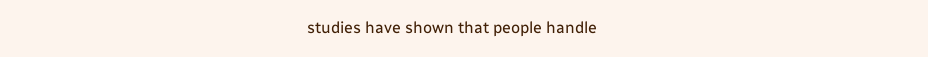studies have shown that people handle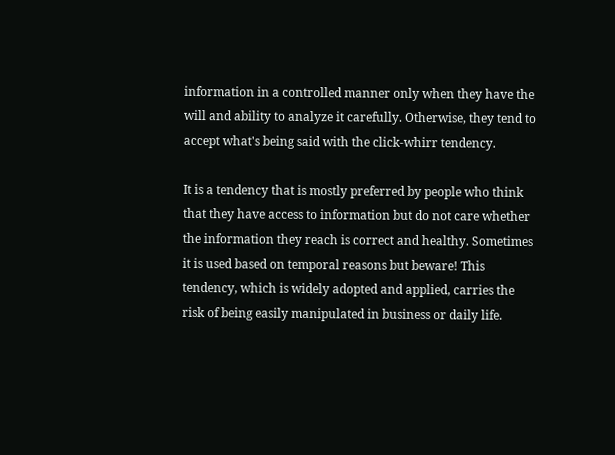information in a controlled manner only when they have the will and ability to analyze it carefully. Otherwise, they tend to accept what's being said with the click-whirr tendency.

It is a tendency that is mostly preferred by people who think that they have access to information but do not care whether the information they reach is correct and healthy. Sometimes it is used based on temporal reasons but beware! This tendency, which is widely adopted and applied, carries the risk of being easily manipulated in business or daily life.